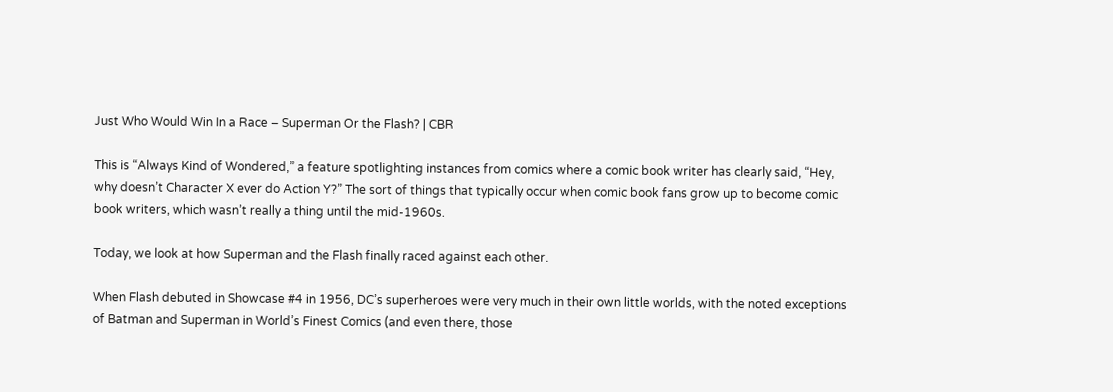Just Who Would Win In a Race – Superman Or the Flash? | CBR

This is “Always Kind of Wondered,” a feature spotlighting instances from comics where a comic book writer has clearly said, “Hey, why doesn’t Character X ever do Action Y?” The sort of things that typically occur when comic book fans grow up to become comic book writers, which wasn’t really a thing until the mid-1960s.

Today, we look at how Superman and the Flash finally raced against each other.

When Flash debuted in Showcase #4 in 1956, DC’s superheroes were very much in their own little worlds, with the noted exceptions of Batman and Superman in World’s Finest Comics (and even there, those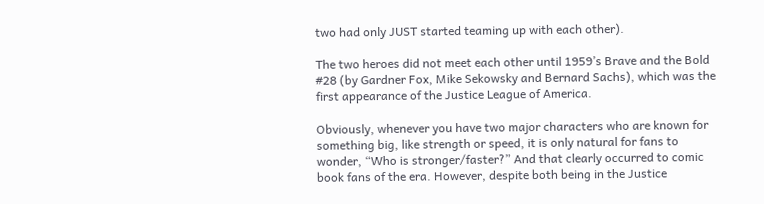two had only JUST started teaming up with each other).

The two heroes did not meet each other until 1959’s Brave and the Bold #28 (by Gardner Fox, Mike Sekowsky and Bernard Sachs), which was the first appearance of the Justice League of America.

Obviously, whenever you have two major characters who are known for something big, like strength or speed, it is only natural for fans to wonder, “Who is stronger/faster?” And that clearly occurred to comic book fans of the era. However, despite both being in the Justice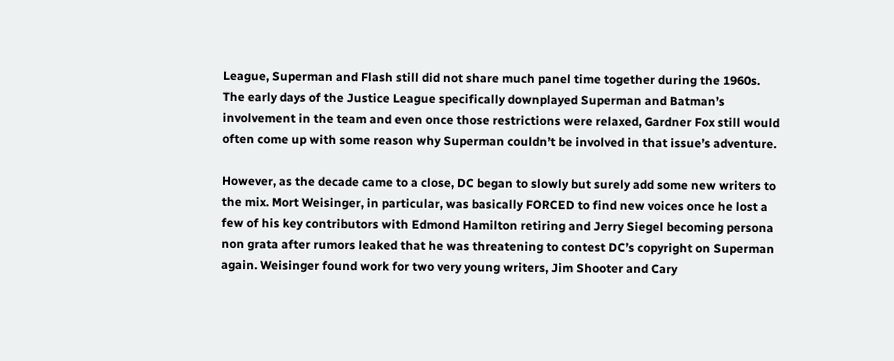League, Superman and Flash still did not share much panel time together during the 1960s. The early days of the Justice League specifically downplayed Superman and Batman’s involvement in the team and even once those restrictions were relaxed, Gardner Fox still would often come up with some reason why Superman couldn’t be involved in that issue’s adventure.

However, as the decade came to a close, DC began to slowly but surely add some new writers to the mix. Mort Weisinger, in particular, was basically FORCED to find new voices once he lost a few of his key contributors with Edmond Hamilton retiring and Jerry Siegel becoming persona non grata after rumors leaked that he was threatening to contest DC’s copyright on Superman again. Weisinger found work for two very young writers, Jim Shooter and Cary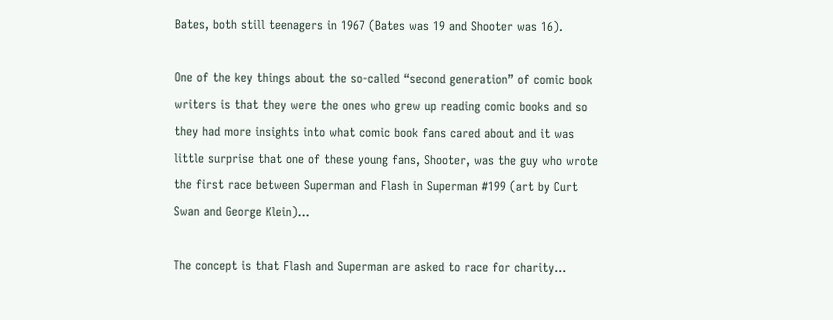Bates, both still teenagers in 1967 (Bates was 19 and Shooter was 16).

One of the key things about the so-called “second generation” of comic book writers is that they were the ones who grew up reading comic books and so they had more insights into what comic book fans cared about and it was little surprise that one of these young fans, Shooter, was the guy who wrote the first race between Superman and Flash in Superman #199 (art by Curt Swan and George Klein)…

The concept is that Flash and Superman are asked to race for charity…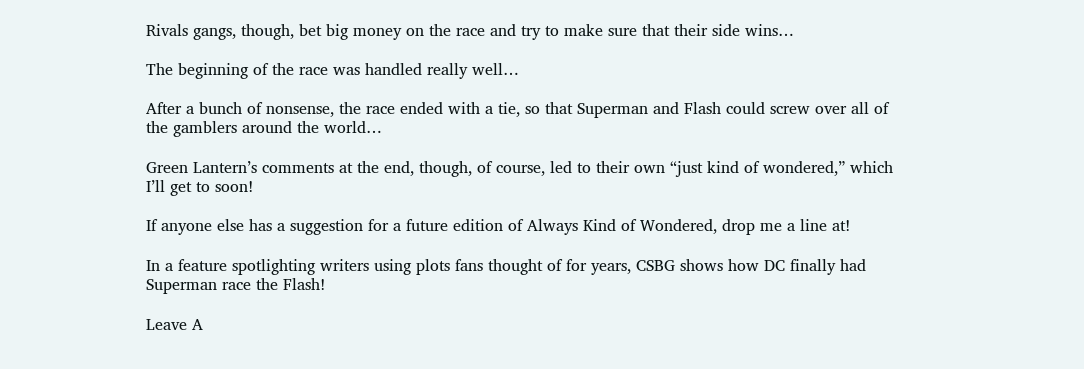Rivals gangs, though, bet big money on the race and try to make sure that their side wins…

The beginning of the race was handled really well…

After a bunch of nonsense, the race ended with a tie, so that Superman and Flash could screw over all of the gamblers around the world…

Green Lantern’s comments at the end, though, of course, led to their own “just kind of wondered,” which I’ll get to soon!

If anyone else has a suggestion for a future edition of Always Kind of Wondered, drop me a line at!

In a feature spotlighting writers using plots fans thought of for years, CSBG shows how DC finally had Superman race the Flash!

Leave A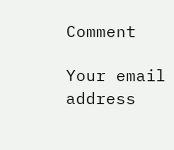Comment

Your email address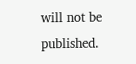will not be published.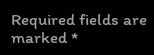Required fields are marked *